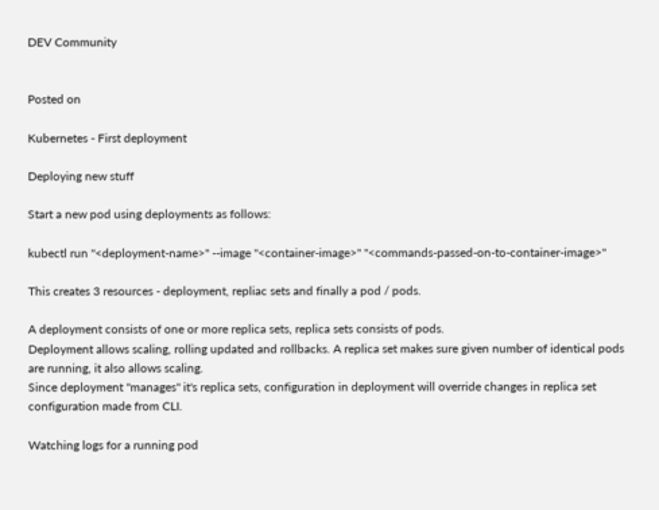DEV Community


Posted on

Kubernetes - First deployment

Deploying new stuff

Start a new pod using deployments as follows:

kubectl run "<deployment-name>" --image "<container-image>" "<commands-passed-on-to-container-image>"

This creates 3 resources - deployment, repliac sets and finally a pod / pods.

A deployment consists of one or more replica sets, replica sets consists of pods.
Deployment allows scaling, rolling updated and rollbacks. A replica set makes sure given number of identical pods are running, it also allows scaling.
Since deployment "manages" it's replica sets, configuration in deployment will override changes in replica set configuration made from CLI.

Watching logs for a running pod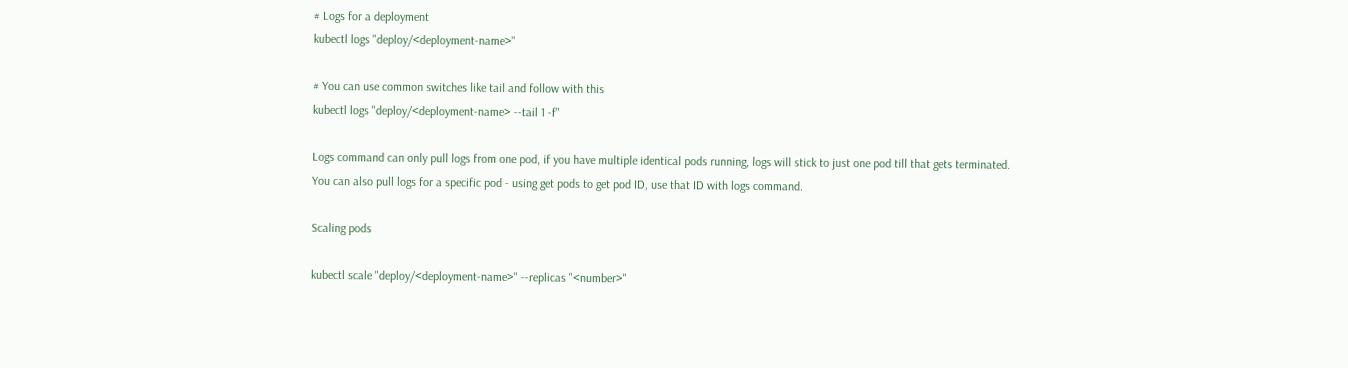# Logs for a deployment
kubectl logs "deploy/<deployment-name>"

# You can use common switches like tail and follow with this
kubectl logs "deploy/<deployment-name> --tail 1 -f"

Logs command can only pull logs from one pod, if you have multiple identical pods running, logs will stick to just one pod till that gets terminated.
You can also pull logs for a specific pod - using get pods to get pod ID, use that ID with logs command.

Scaling pods

kubectl scale "deploy/<deployment-name>" --replicas "<number>"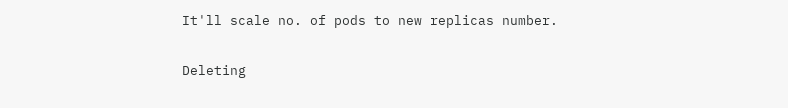It'll scale no. of pods to new replicas number.

Deleting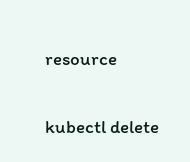resource

kubectl delete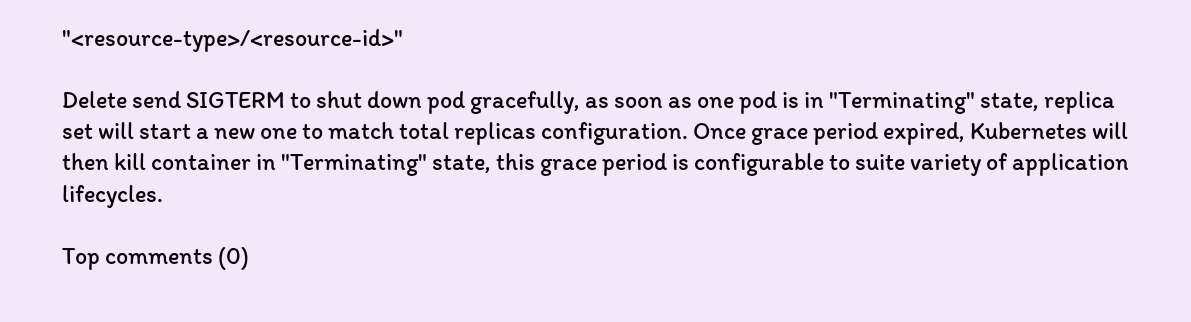"<resource-type>/<resource-id>"

Delete send SIGTERM to shut down pod gracefully, as soon as one pod is in "Terminating" state, replica set will start a new one to match total replicas configuration. Once grace period expired, Kubernetes will then kill container in "Terminating" state, this grace period is configurable to suite variety of application lifecycles.

Top comments (0)